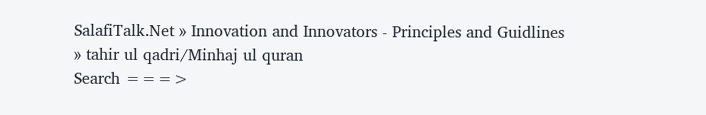SalafiTalk.Net » Innovation and Innovators - Principles and Guidlines
» tahir ul qadri/Minhaj ul quran
Search ===>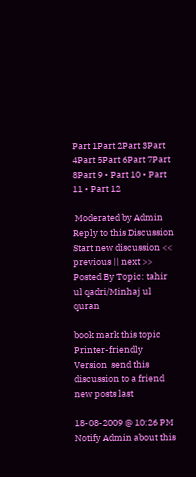Part 1Part 2Part 3Part 4Part 5Part 6Part 7Part 8Part 9 • Part 10 • Part 11 • Part 12

 Moderated by Admin  Reply to this Discussion Start new discussion << previous || next >>
Posted By Topic: tahir ul qadri/Minhaj ul quran

book mark this topic Printer-friendly Version  send this discussion to a friend  new posts last

18-08-2009 @ 10:26 PM    Notify Admin about this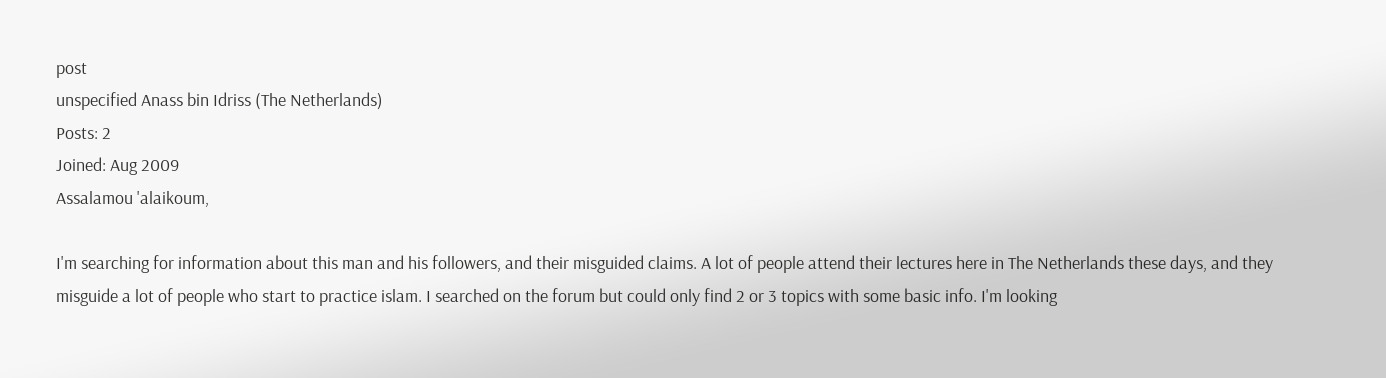post
unspecified Anass bin Idriss (The Netherlands)
Posts: 2
Joined: Aug 2009
Assalamou 'alaikoum,

I'm searching for information about this man and his followers, and their misguided claims. A lot of people attend their lectures here in The Netherlands these days, and they misguide a lot of people who start to practice islam. I searched on the forum but could only find 2 or 3 topics with some basic info. I'm looking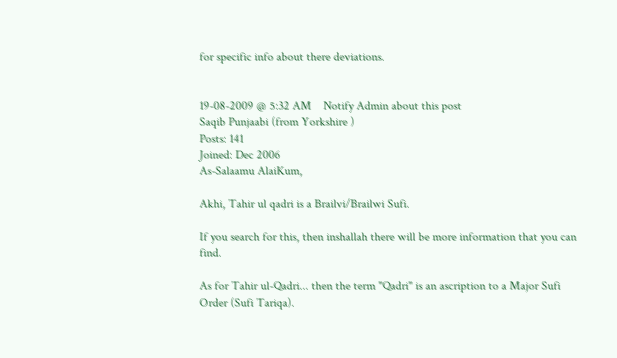for specific info about there deviations.


19-08-2009 @ 5:32 AM    Notify Admin about this post
Saqib Punjaabi (from Yorkshire )
Posts: 141
Joined: Dec 2006
As-Salaamu AlaiKum,

Akhi, Tahir ul qadri is a Brailvi/Brailwi Sufi.

If you search for this, then inshallah there will be more information that you can find.

As for Tahir ul-Qadri... then the term "Qadri" is an ascription to a Major Sufi Order (Sufi Tariqa).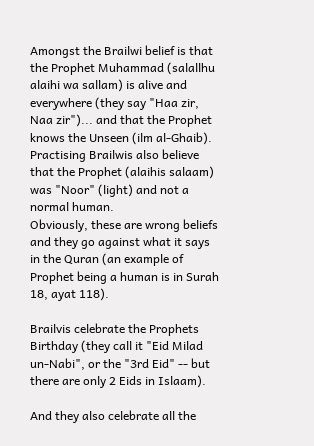Amongst the Brailwi belief is that the Prophet Muhammad (salallhu alaihi wa sallam) is alive and everywhere (they say "Haa zir, Naa zir")... and that the Prophet knows the Unseen (ilm al-Ghaib).
Practising Brailwis also believe that the Prophet (alaihis salaam) was "Noor" (light) and not a normal human.
Obviously, these are wrong beliefs and they go against what it says in the Quran (an example of Prophet being a human is in Surah 18, ayat 118).

Brailvis celebrate the Prophets Birthday (they call it "Eid Milad un-Nabi", or the "3rd Eid" -- but there are only 2 Eids in Islaam).

And they also celebrate all the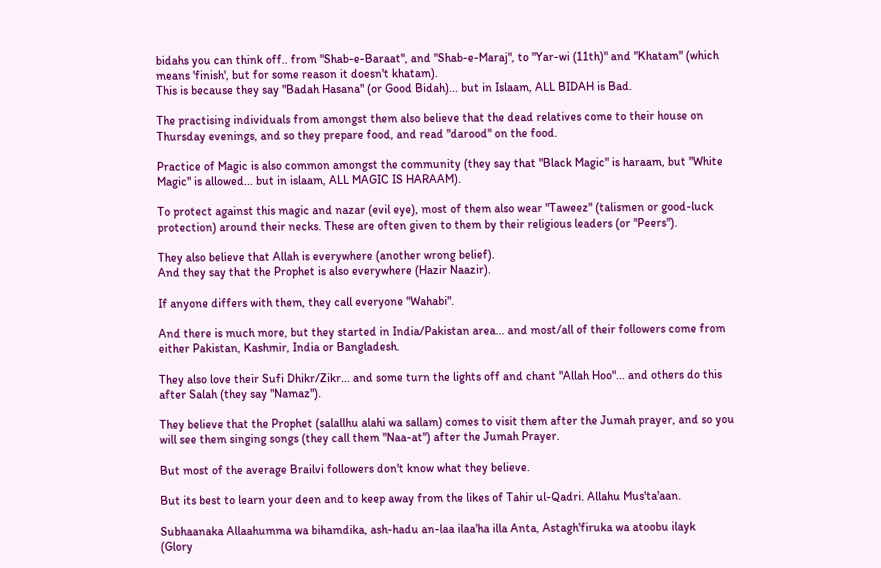bidahs you can think off.. from "Shab-e-Baraat", and "Shab-e-Maraj", to "Yar-wi (11th)" and "Khatam" (which means 'finish', but for some reason it doesn't khatam).
This is because they say "Badah Hasana" (or Good Bidah)... but in Islaam, ALL BIDAH is Bad.

The practising individuals from amongst them also believe that the dead relatives come to their house on Thursday evenings, and so they prepare food, and read "darood" on the food.

Practice of Magic is also common amongst the community (they say that "Black Magic" is haraam, but "White Magic" is allowed... but in islaam, ALL MAGIC IS HARAAM).

To protect against this magic and nazar (evil eye), most of them also wear "Taweez" (talismen or good-luck protection) around their necks. These are often given to them by their religious leaders (or "Peers").

They also believe that Allah is everywhere (another wrong belief).
And they say that the Prophet is also everywhere (Hazir Naazir).

If anyone differs with them, they call everyone "Wahabi".

And there is much more, but they started in India/Pakistan area... and most/all of their followers come from either Pakistan, Kashmir, India or Bangladesh.

They also love their Sufi Dhikr/Zikr... and some turn the lights off and chant "Allah Hoo"... and others do this after Salah (they say "Namaz").

They believe that the Prophet (salallhu alahi wa sallam) comes to visit them after the Jumah prayer, and so you will see them singing songs (they call them "Naa-at") after the Jumah Prayer.

But most of the average Brailvi followers don't know what they believe.

But its best to learn your deen and to keep away from the likes of Tahir ul-Qadri. Allahu Mus'ta'aan.

Subhaanaka Allaahumma wa bihamdika, ash-hadu an-laa ilaa'ha illa Anta, Astagh'firuka wa atoobu ilayk
(Glory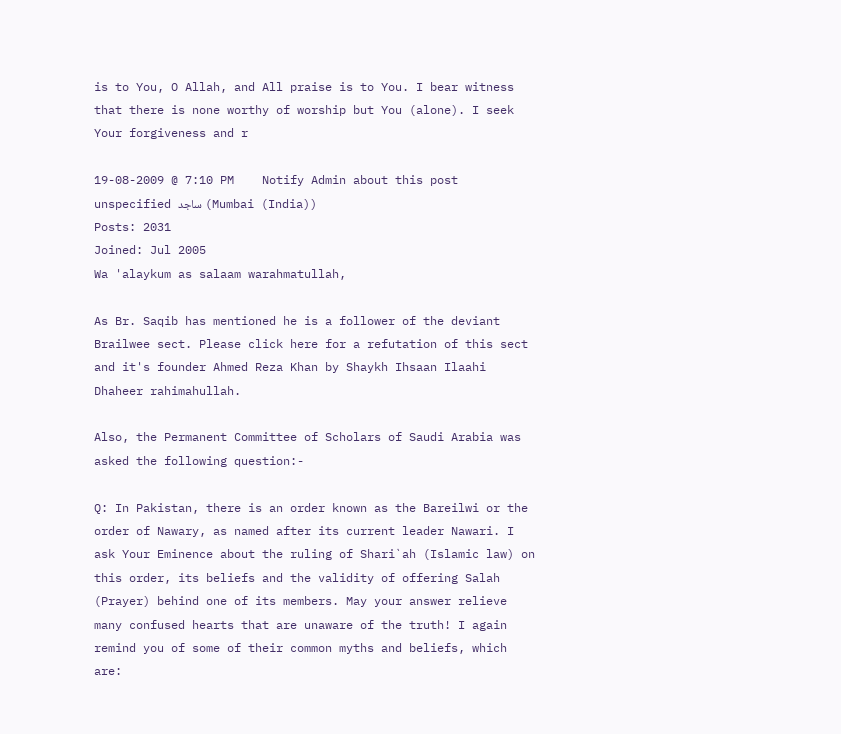is to You, O Allah, and All praise is to You. I bear witness that there is none worthy of worship but You (alone). I seek Your forgiveness and r

19-08-2009 @ 7:10 PM    Notify Admin about this post
unspecified ساجد (Mumbai (India))
Posts: 2031
Joined: Jul 2005
Wa 'alaykum as salaam warahmatullah,

As Br. Saqib has mentioned he is a follower of the deviant Brailwee sect. Please click here for a refutation of this sect and it's founder Ahmed Reza Khan by Shaykh Ihsaan Ilaahi Dhaheer rahimahullah.

Also, the Permanent Committee of Scholars of Saudi Arabia was asked the following question:-

Q: In Pakistan, there is an order known as the Bareilwi or the order of Nawary, as named after its current leader Nawari. I ask Your Eminence about the ruling of Shari`ah (Islamic law) on this order, its beliefs and the validity of offering Salah (Prayer) behind one of its members. May your answer relieve many confused hearts that are unaware of the truth! I again remind you of some of their common myths and beliefs, which are: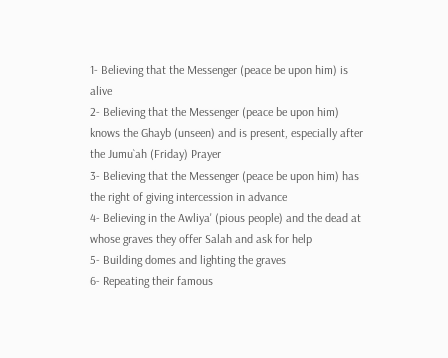1- Believing that the Messenger (peace be upon him) is alive
2- Believing that the Messenger (peace be upon him) knows the Ghayb (unseen) and is present, especially after the Jumu`ah (Friday) Prayer
3- Believing that the Messenger (peace be upon him) has the right of giving intercession in advance
4- Believing in the Awliya' (pious people) and the dead at whose graves they offer Salah and ask for help
5- Building domes and lighting the graves
6- Repeating their famous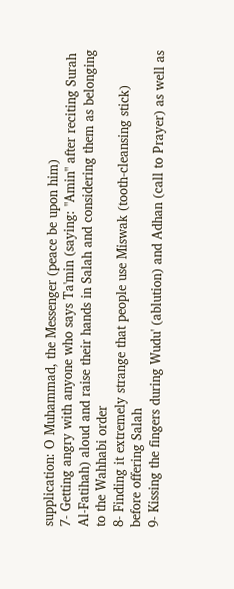supplication: O Muhammad, the Messenger (peace be upon him)
7- Getting angry with anyone who says Ta'min (saying: "Amin" after reciting Surah Al-Fatihah) aloud and raise their hands in Salah and considering them as belonging to the Wahhabi order
8- Finding it extremely strange that people use Miswak (tooth-cleansing stick) before offering Salah
9- Kissing the fingers during Wudu' (ablution) and Adhan (call to Prayer) as well as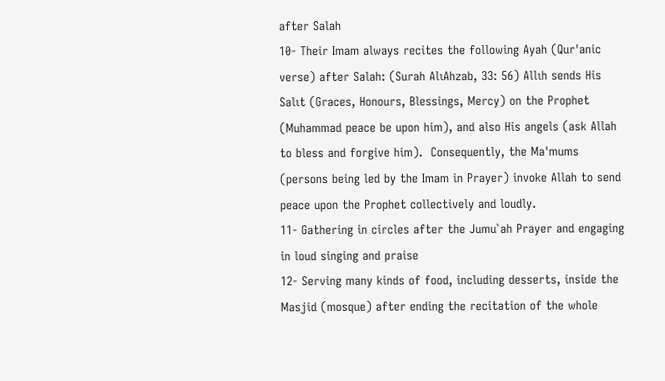after Salah
10- Their Imam always recites the following Ayah (Qur'anic verse) after Salah: (Surah AlıAhzab, 33: 56) Allıh sends His Salıt (Graces, Honours, Blessings, Mercy) on the Prophet (Muhammad peace be upon him), and also His angels (ask Allah to bless and forgive him).  Consequently, the Ma'mums (persons being led by the Imam in Prayer) invoke Allah to send peace upon the Prophet collectively and loudly.
11- Gathering in circles after the Jumu`ah Prayer and engaging in loud singing and praise
12- Serving many kinds of food, including desserts, inside the Masjid (mosque) after ending the recitation of the whole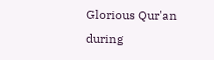Glorious Qur'an during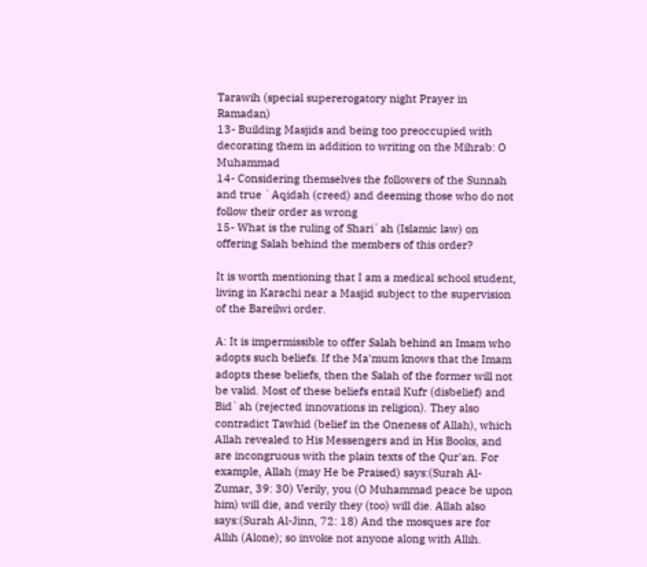Tarawih (special supererogatory night Prayer in Ramadan)
13- Building Masjids and being too preoccupied with decorating them in addition to writing on the Mihrab: O Muhammad
14- Considering themselves the followers of the Sunnah and true `Aqidah (creed) and deeming those who do not follow their order as wrong
15- What is the ruling of Shari`ah (Islamic law) on offering Salah behind the members of this order?

It is worth mentioning that I am a medical school student, living in Karachi near a Masjid subject to the supervision of the Bareilwi order.

A: It is impermissible to offer Salah behind an Imam who adopts such beliefs. If the Ma'mum knows that the Imam adopts these beliefs, then the Salah of the former will not be valid. Most of these beliefs entail Kufr (disbelief) and Bid`ah (rejected innovations in religion). They also contradict Tawhid (belief in the Oneness of Allah), which Allah revealed to His Messengers and in His Books, and are incongruous with the plain texts of the Qur'an. For example, Allah (may He be Praised) says:(Surah Al-Zumar, 39: 30) Verily, you (O Muhammad peace be upon him) will die, and verily they (too) will die. Allah also says:(Surah Al-Jinn, 72: 18) And the mosques are for Allıh (Alone); so invoke not anyone along with Allıh.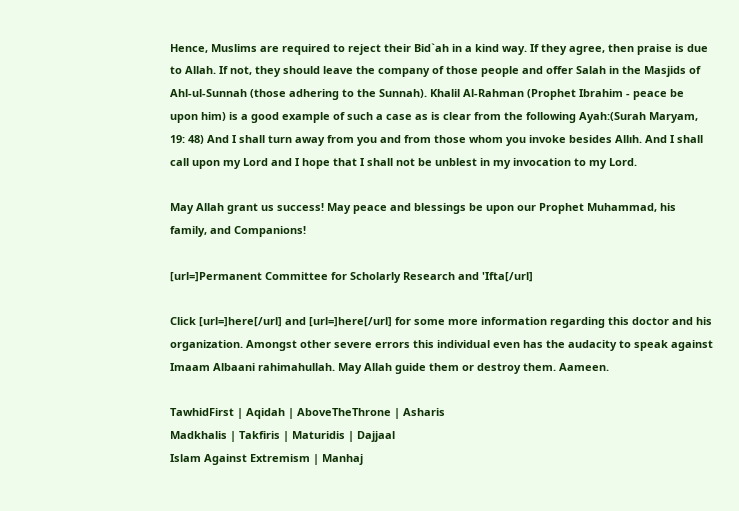Hence, Muslims are required to reject their Bid`ah in a kind way. If they agree, then praise is due to Allah. If not, they should leave the company of those people and offer Salah in the Masjids of Ahl-ul-Sunnah (those adhering to the Sunnah). Khalil Al-Rahman (Prophet Ibrahim - peace be upon him) is a good example of such a case as is clear from the following Ayah:(Surah Maryam, 19: 48) And I shall turn away from you and from those whom you invoke besides Allıh. And I shall call upon my Lord and I hope that I shall not be unblest in my invocation to my Lord.

May Allah grant us success! May peace and blessings be upon our Prophet Muhammad, his family, and Companions!

[url=]Permanent Committee for Scholarly Research and 'Ifta[/url]

Click [url=]here[/url] and [url=]here[/url] for some more information regarding this doctor and his organization. Amongst other severe errors this individual even has the audacity to speak against Imaam Albaani rahimahullah. May Allah guide them or destroy them. Aameen.

TawhidFirst | Aqidah | AboveTheThrone | Asharis
Madkhalis | Takfiris | Maturidis | Dajjaal
Islam Against Extremism | Manhaj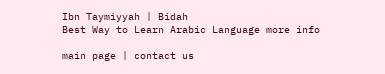Ibn Taymiyyah | Bidah
Best Way to Learn Arabic Language more info

main page | contact us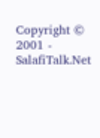Copyright © 2001 - SalafiTalk.Net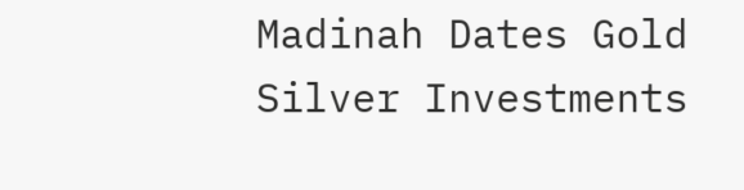Madinah Dates Gold Silver Investments